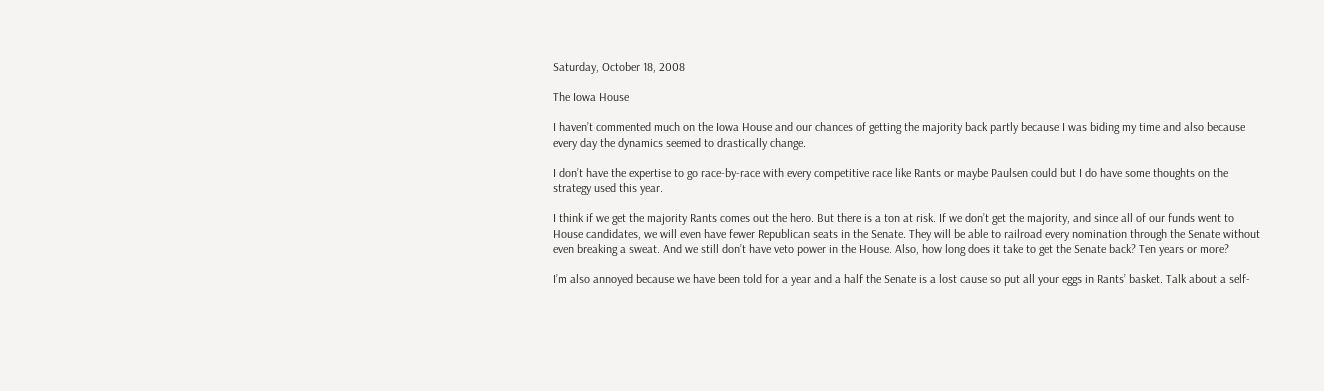Saturday, October 18, 2008

The Iowa House

I haven’t commented much on the Iowa House and our chances of getting the majority back partly because I was biding my time and also because every day the dynamics seemed to drastically change.

I don’t have the expertise to go race-by-race with every competitive race like Rants or maybe Paulsen could but I do have some thoughts on the strategy used this year.

I think if we get the majority Rants comes out the hero. But there is a ton at risk. If we don’t get the majority, and since all of our funds went to House candidates, we will even have fewer Republican seats in the Senate. They will be able to railroad every nomination through the Senate without even breaking a sweat. And we still don’t have veto power in the House. Also, how long does it take to get the Senate back? Ten years or more?

I’m also annoyed because we have been told for a year and a half the Senate is a lost cause so put all your eggs in Rants’ basket. Talk about a self-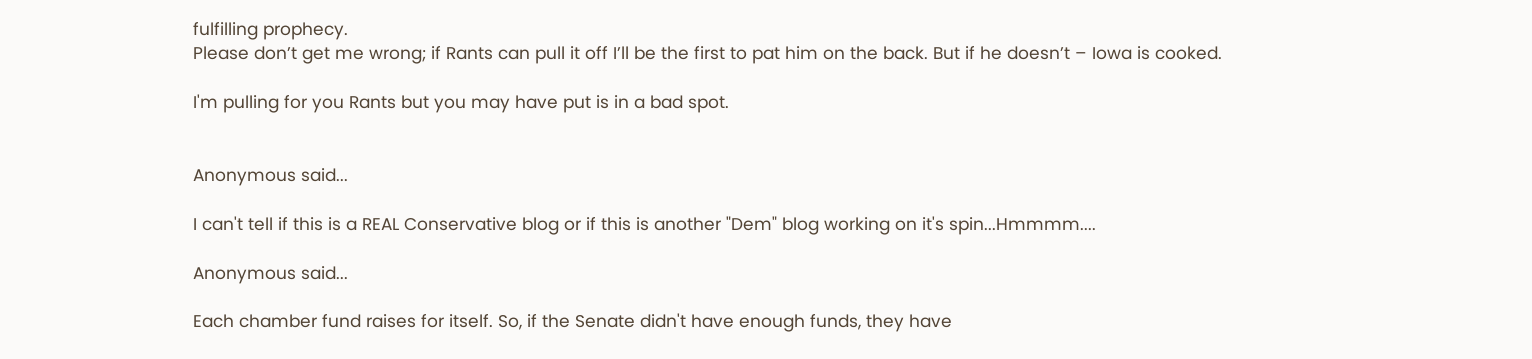fulfilling prophecy.
Please don’t get me wrong; if Rants can pull it off I’ll be the first to pat him on the back. But if he doesn’t – Iowa is cooked.

I'm pulling for you Rants but you may have put is in a bad spot.


Anonymous said...

I can't tell if this is a REAL Conservative blog or if this is another "Dem" blog working on it's spin...Hmmmm....

Anonymous said...

Each chamber fund raises for itself. So, if the Senate didn't have enough funds, they have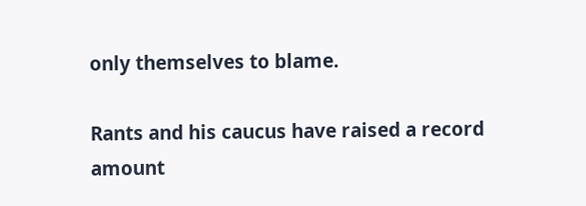only themselves to blame.

Rants and his caucus have raised a record amount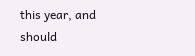this year, and should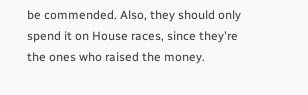be commended. Also, they should only spend it on House races, since they're the ones who raised the money.